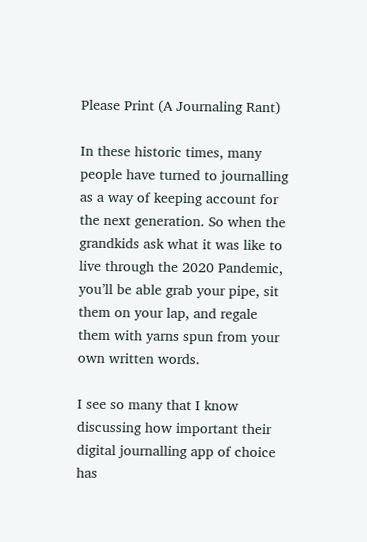Please Print (A Journaling Rant)

In these historic times, many people have turned to journalling as a way of keeping account for the next generation. So when the grandkids ask what it was like to live through the 2020 Pandemic, you’ll be able grab your pipe, sit them on your lap, and regale them with yarns spun from your own written words.

I see so many that I know discussing how important their digital journalling app of choice has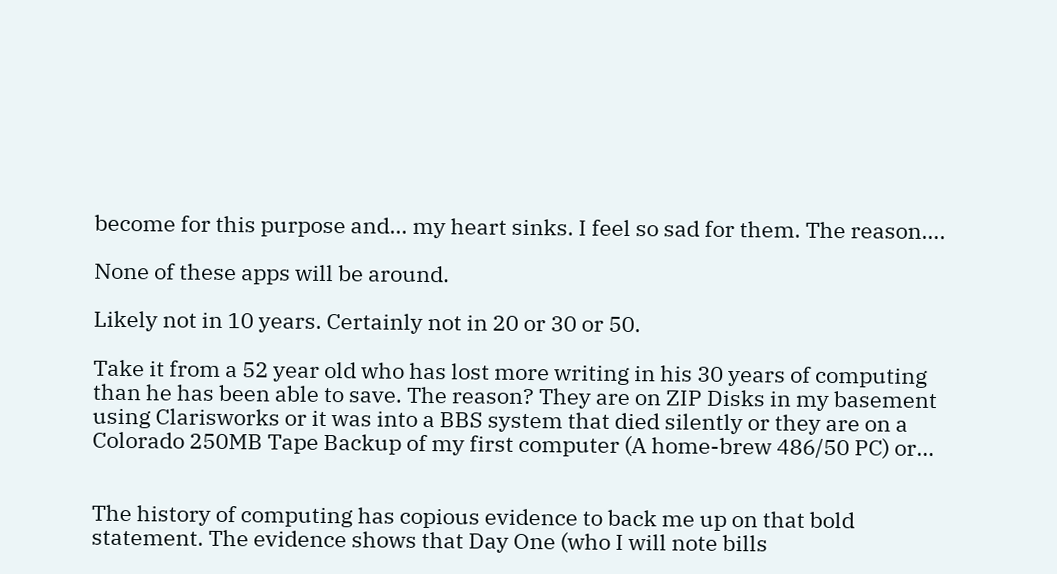become for this purpose and… my heart sinks. I feel so sad for them. The reason….

None of these apps will be around.

Likely not in 10 years. Certainly not in 20 or 30 or 50.

Take it from a 52 year old who has lost more writing in his 30 years of computing than he has been able to save. The reason? They are on ZIP Disks in my basement using Clarisworks or it was into a BBS system that died silently or they are on a Colorado 250MB Tape Backup of my first computer (A home-brew 486/50 PC) or…


The history of computing has copious evidence to back me up on that bold statement. The evidence shows that Day One (who I will note bills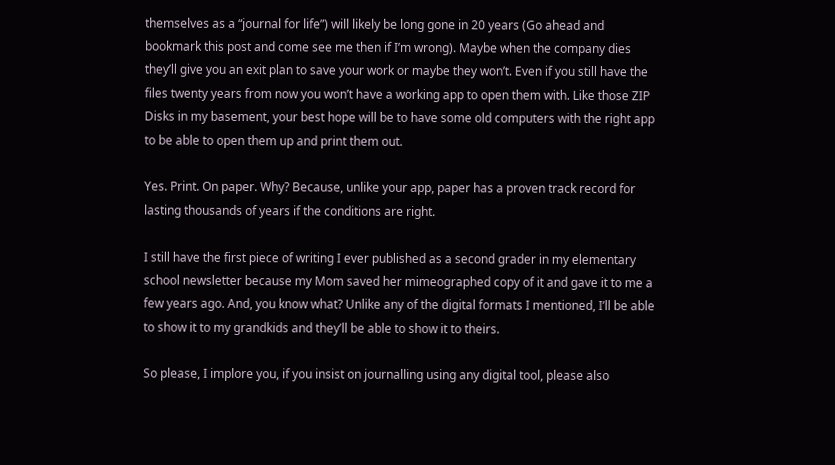themselves as a “journal for life”) will likely be long gone in 20 years (Go ahead and bookmark this post and come see me then if I’m wrong). Maybe when the company dies they’ll give you an exit plan to save your work or maybe they won’t. Even if you still have the files twenty years from now you won’t have a working app to open them with. Like those ZIP Disks in my basement, your best hope will be to have some old computers with the right app to be able to open them up and print them out.

Yes. Print. On paper. Why? Because, unlike your app, paper has a proven track record for lasting thousands of years if the conditions are right.

I still have the first piece of writing I ever published as a second grader in my elementary school newsletter because my Mom saved her mimeographed copy of it and gave it to me a few years ago. And, you know what? Unlike any of the digital formats I mentioned, I’ll be able to show it to my grandkids and they’ll be able to show it to theirs.

So please, I implore you, if you insist on journalling using any digital tool, please also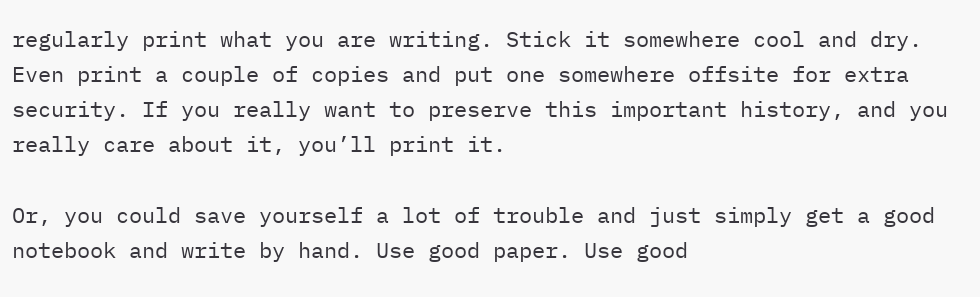regularly print what you are writing. Stick it somewhere cool and dry. Even print a couple of copies and put one somewhere offsite for extra security. If you really want to preserve this important history, and you really care about it, you’ll print it.

Or, you could save yourself a lot of trouble and just simply get a good notebook and write by hand. Use good paper. Use good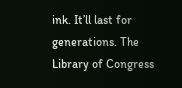ink. It’ll last for generations. The Library of Congress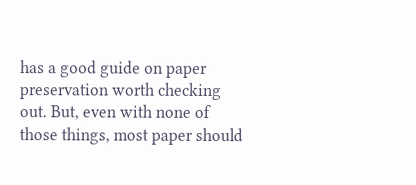has a good guide on paper preservation worth checking out. But, even with none of those things, most paper should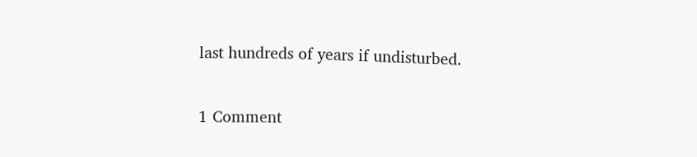last hundreds of years if undisturbed.

1 Comment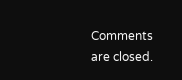Comments are closed.